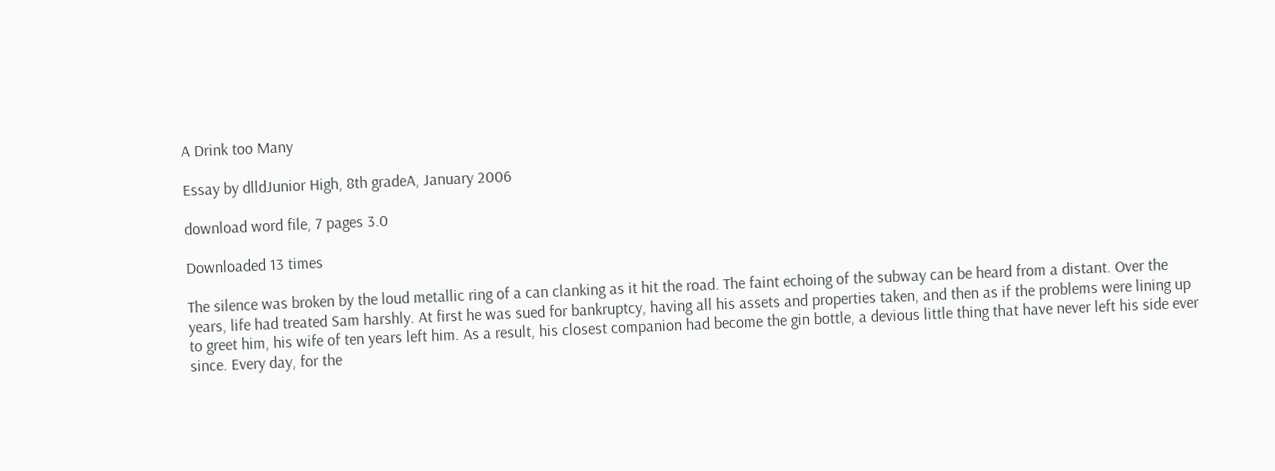A Drink too Many

Essay by dlldJunior High, 8th gradeA, January 2006

download word file, 7 pages 3.0

Downloaded 13 times

The silence was broken by the loud metallic ring of a can clanking as it hit the road. The faint echoing of the subway can be heard from a distant. Over the years, life had treated Sam harshly. At first he was sued for bankruptcy, having all his assets and properties taken, and then as if the problems were lining up to greet him, his wife of ten years left him. As a result, his closest companion had become the gin bottle, a devious little thing that have never left his side ever since. Every day, for the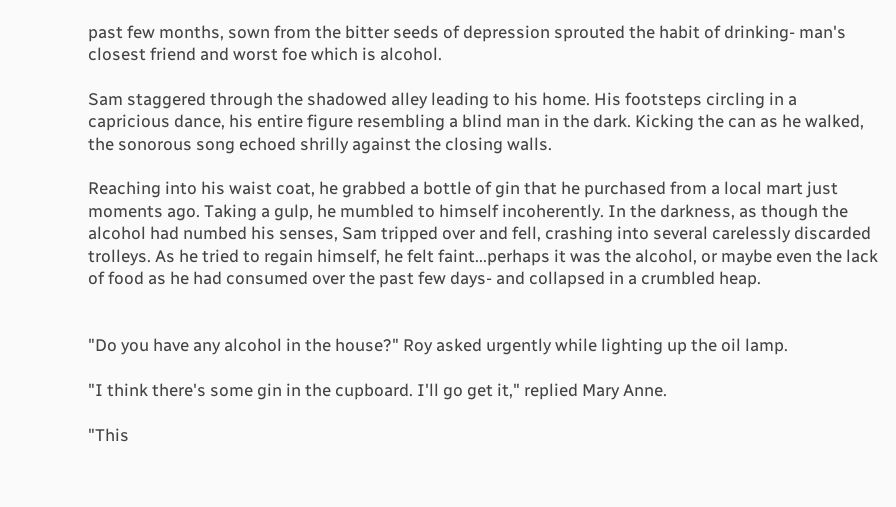past few months, sown from the bitter seeds of depression sprouted the habit of drinking- man's closest friend and worst foe which is alcohol.

Sam staggered through the shadowed alley leading to his home. His footsteps circling in a capricious dance, his entire figure resembling a blind man in the dark. Kicking the can as he walked, the sonorous song echoed shrilly against the closing walls.

Reaching into his waist coat, he grabbed a bottle of gin that he purchased from a local mart just moments ago. Taking a gulp, he mumbled to himself incoherently. In the darkness, as though the alcohol had numbed his senses, Sam tripped over and fell, crashing into several carelessly discarded trolleys. As he tried to regain himself, he felt faint...perhaps it was the alcohol, or maybe even the lack of food as he had consumed over the past few days- and collapsed in a crumbled heap.


"Do you have any alcohol in the house?" Roy asked urgently while lighting up the oil lamp.

"I think there's some gin in the cupboard. I'll go get it," replied Mary Anne.

"This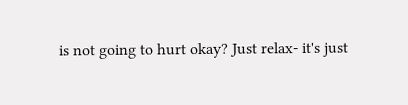is not going to hurt okay? Just relax- it's just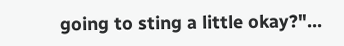going to sting a little okay?"...